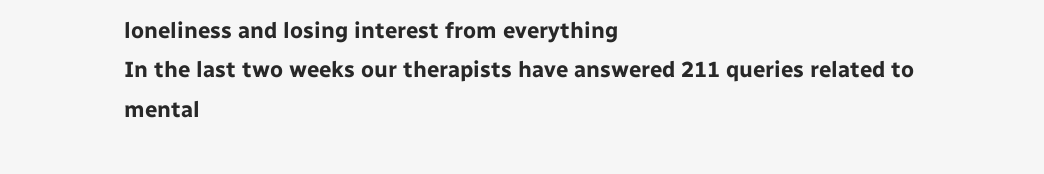loneliness and losing interest from everything
In the last two weeks our therapists have answered 211 queries related to mental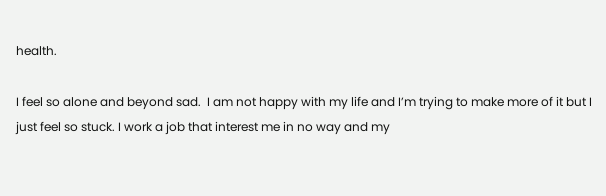health.

I feel so alone and beyond sad.  I am not happy with my life and I’m trying to make more of it but I just feel so stuck. I work a job that interest me in no way and my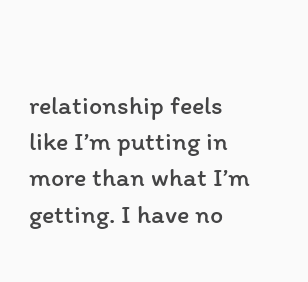relationship feels like I’m putting in more than what I’m getting. I have no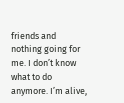friends and nothing going for me. I don’t know what to do anymore. I’m alive,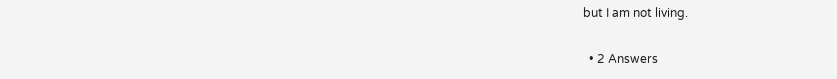but I am not living.

  • 2 Answers